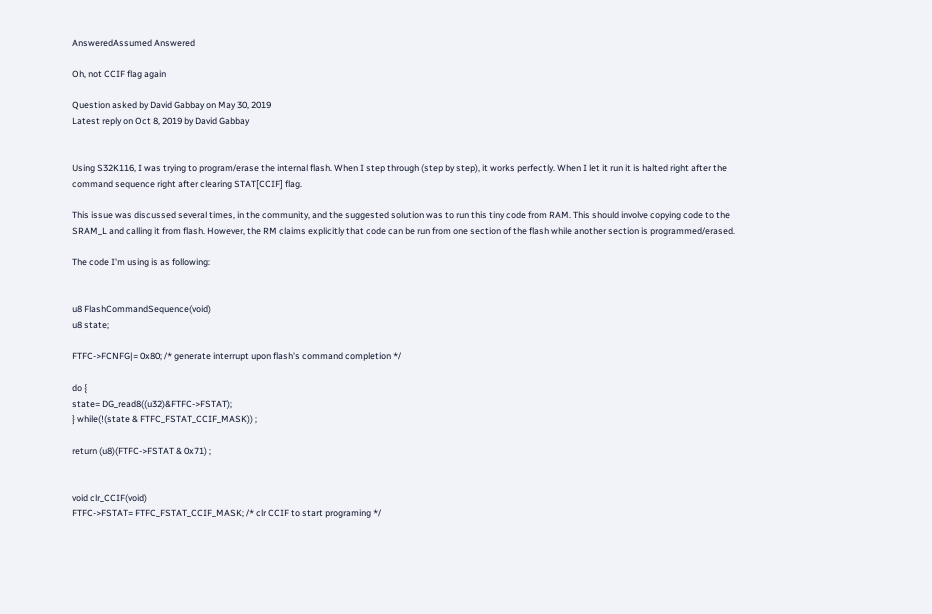AnsweredAssumed Answered

Oh, not CCIF flag again

Question asked by David Gabbay on May 30, 2019
Latest reply on Oct 8, 2019 by David Gabbay


Using S32K116, I was trying to program/erase the internal flash. When I step through (step by step), it works perfectly. When I let it run it is halted right after the command sequence right after clearing STAT[CCIF] flag.

This issue was discussed several times, in the community, and the suggested solution was to run this tiny code from RAM. This should involve copying code to the SRAM_L and calling it from flash. However, the RM claims explicitly that code can be run from one section of the flash while another section is programmed/erased.

The code I'm using is as following:


u8 FlashCommandSequence(void)
u8 state;

FTFC->FCNFG|= 0x80; /* generate interrupt upon flash's command completion */

do {
state= DG_read8((u32)&FTFC->FSTAT);
} while(!(state & FTFC_FSTAT_CCIF_MASK)) ;

return (u8)(FTFC->FSTAT & 0x71) ;


void clr_CCIF(void)
FTFC->FSTAT= FTFC_FSTAT_CCIF_MASK; /* clr CCIF to start programing */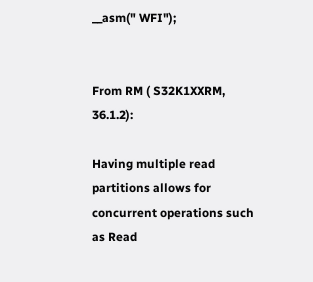__asm(" WFI");


From RM ( S32K1XXRM, 36.1.2):

Having multiple read partitions allows for concurrent operations such as Read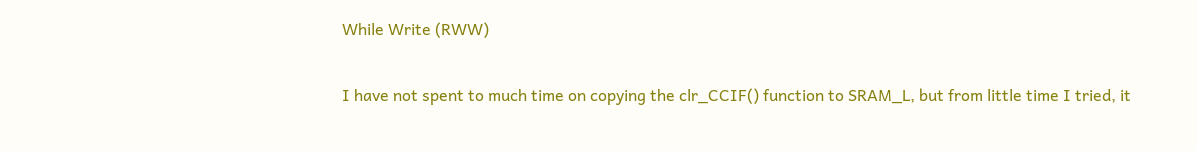While Write (RWW)

I have not spent to much time on copying the clr_CCIF() function to SRAM_L, but from little time I tried, it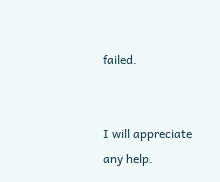failed.


I will appreciate any help.